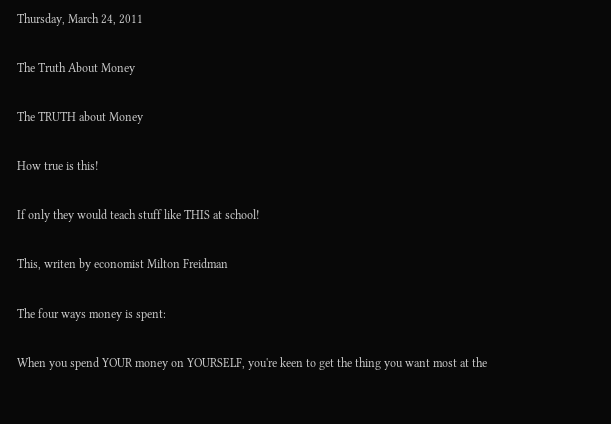Thursday, March 24, 2011

The Truth About Money

The TRUTH about Money

How true is this!

If only they would teach stuff like THIS at school!

This, writen by economist Milton Freidman

The four ways money is spent:

When you spend YOUR money on YOURSELF, you're keen to get the thing you want most at the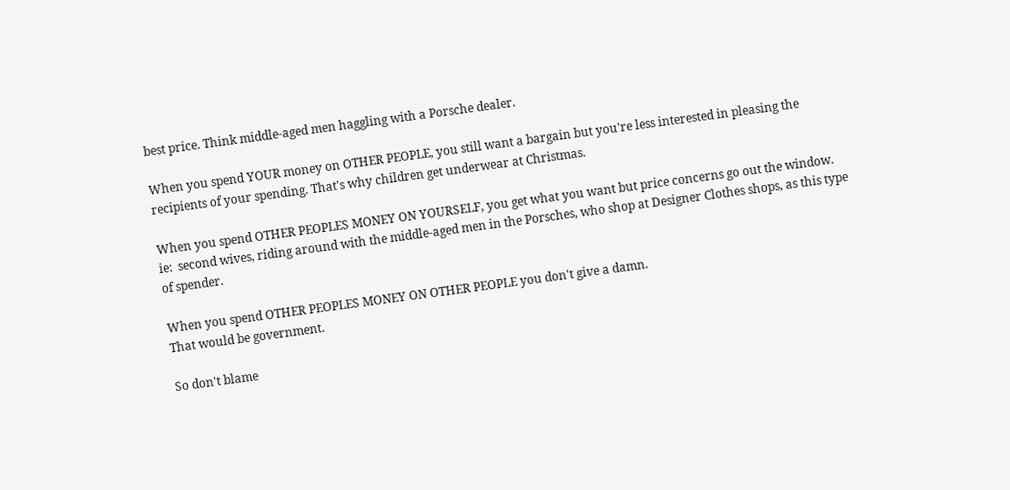best price. Think middle-aged men haggling with a Porsche dealer.

When you spend YOUR money on OTHER PEOPLE, you still want a bargain but you're less interested in pleasing the recipients of your spending. That's why children get underwear at Christmas.

When you spend OTHER PEOPLES MONEY ON YOURSELF, you get what you want but price concerns go out the window. ie:  second wives, riding around with the middle-aged men in the Porsches, who shop at Designer Clothes shops, as this type of spender.

When you spend OTHER PEOPLES MONEY ON OTHER PEOPLE you don't give a damn.
That would be government.

So don't blame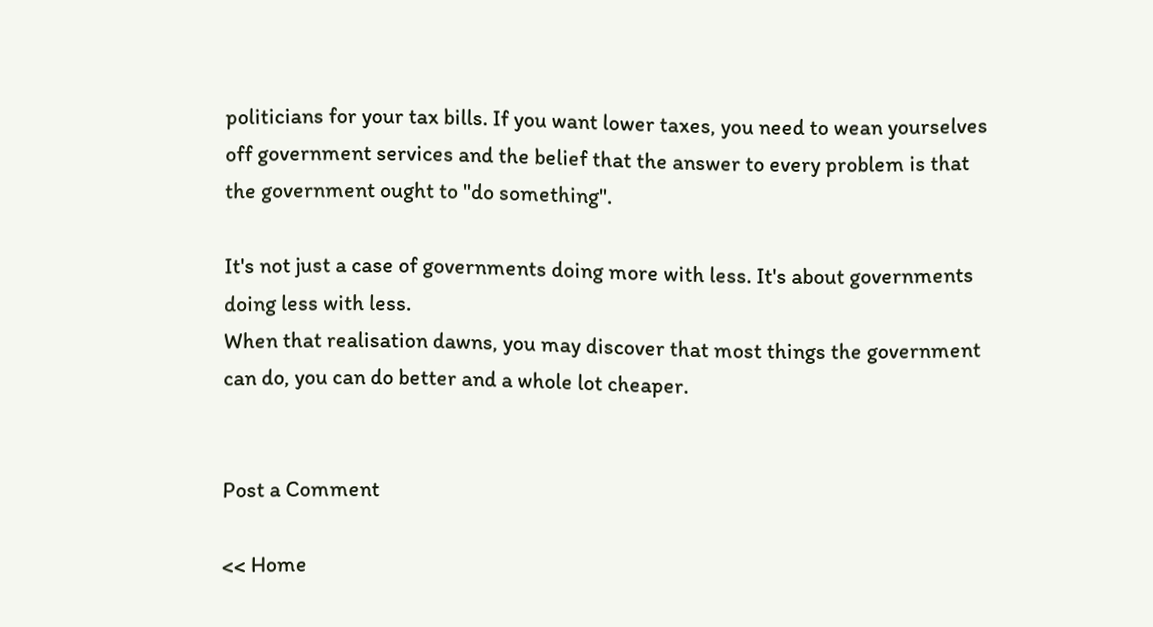politicians for your tax bills. If you want lower taxes, you need to wean yourselves off government services and the belief that the answer to every problem is that the government ought to "do something".

It's not just a case of governments doing more with less. It's about governments doing less with less.
When that realisation dawns, you may discover that most things the government can do, you can do better and a whole lot cheaper.


Post a Comment

<< Home